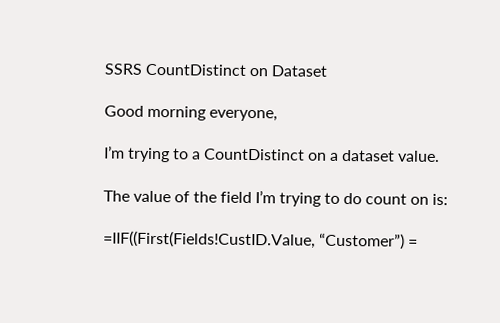SSRS CountDistinct on Dataset

Good morning everyone,

I’m trying to a CountDistinct on a dataset value.

The value of the field I’m trying to do count on is:

=IIF((First(Fields!CustID.Value, “Customer”) =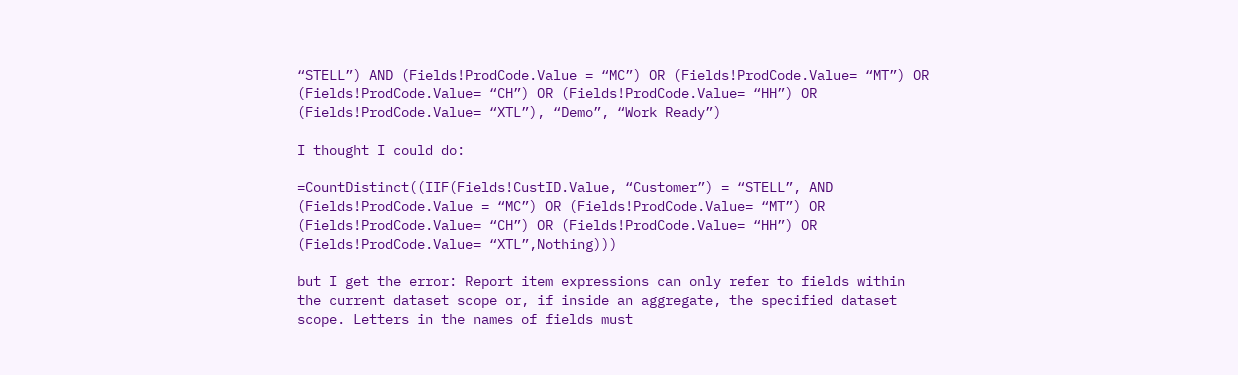“STELL”) AND (Fields!ProdCode.Value = “MC”) OR (Fields!ProdCode.Value= “MT”) OR (Fields!ProdCode.Value= “CH”) OR (Fields!ProdCode.Value= “HH”) OR (Fields!ProdCode.Value= “XTL”), “Demo”, “Work Ready”)

I thought I could do:

=CountDistinct((IIF(Fields!CustID.Value, “Customer”) = “STELL”, AND (Fields!ProdCode.Value = “MC”) OR (Fields!ProdCode.Value= “MT”) OR (Fields!ProdCode.Value= “CH”) OR (Fields!ProdCode.Value= “HH”) OR (Fields!ProdCode.Value= “XTL”,Nothing)))

but I get the error: Report item expressions can only refer to fields within the current dataset scope or, if inside an aggregate, the specified dataset scope. Letters in the names of fields must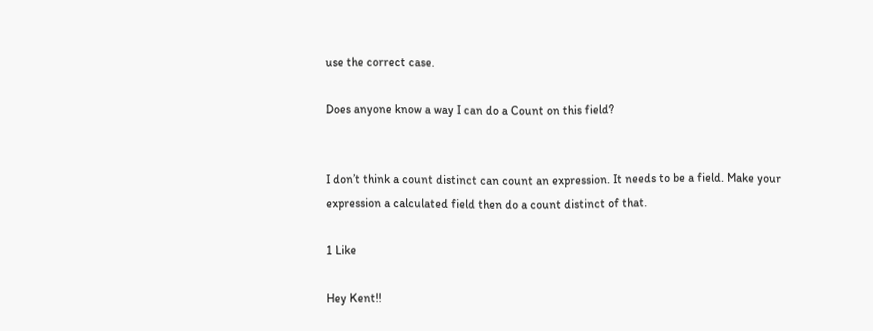use the correct case.

Does anyone know a way I can do a Count on this field?


I don’t think a count distinct can count an expression. It needs to be a field. Make your expression a calculated field then do a count distinct of that.

1 Like

Hey Kent!!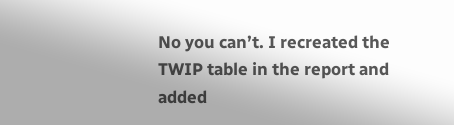No you can’t. I recreated the TWIP table in the report and added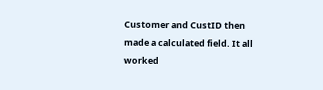Customer and CustID then made a calculated field. It all worked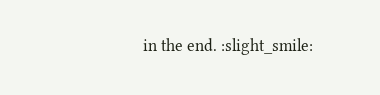in the end. :slight_smile: